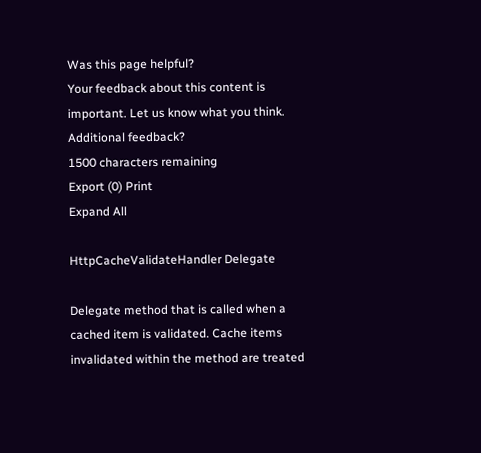Was this page helpful?
Your feedback about this content is important. Let us know what you think.
Additional feedback?
1500 characters remaining
Export (0) Print
Expand All

HttpCacheValidateHandler Delegate

Delegate method that is called when a cached item is validated. Cache items invalidated within the method are treated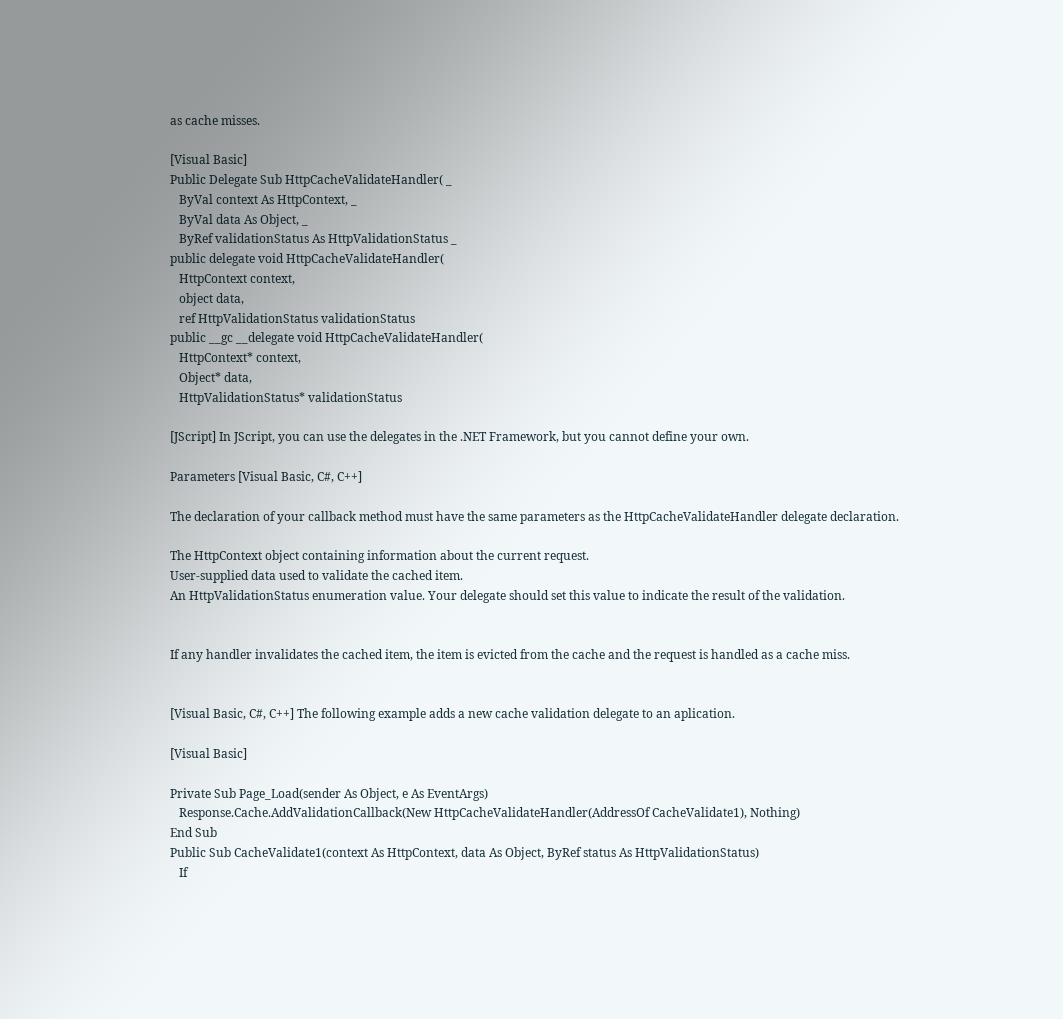as cache misses.

[Visual Basic]
Public Delegate Sub HttpCacheValidateHandler( _
   ByVal context As HttpContext, _
   ByVal data As Object, _
   ByRef validationStatus As HttpValidationStatus _
public delegate void HttpCacheValidateHandler(
   HttpContext context,
   object data,
   ref HttpValidationStatus validationStatus
public __gc __delegate void HttpCacheValidateHandler(
   HttpContext* context,
   Object* data,
   HttpValidationStatus* validationStatus

[JScript] In JScript, you can use the delegates in the .NET Framework, but you cannot define your own.

Parameters [Visual Basic, C#, C++]

The declaration of your callback method must have the same parameters as the HttpCacheValidateHandler delegate declaration.

The HttpContext object containing information about the current request.
User-supplied data used to validate the cached item.
An HttpValidationStatus enumeration value. Your delegate should set this value to indicate the result of the validation.


If any handler invalidates the cached item, the item is evicted from the cache and the request is handled as a cache miss.


[Visual Basic, C#, C++] The following example adds a new cache validation delegate to an aplication.

[Visual Basic]

Private Sub Page_Load(sender As Object, e As EventArgs)
   Response.Cache.AddValidationCallback(New HttpCacheValidateHandler(AddressOf CacheValidate1), Nothing)
End Sub
Public Sub CacheValidate1(context As HttpContext, data As Object, ByRef status As HttpValidationStatus)
   If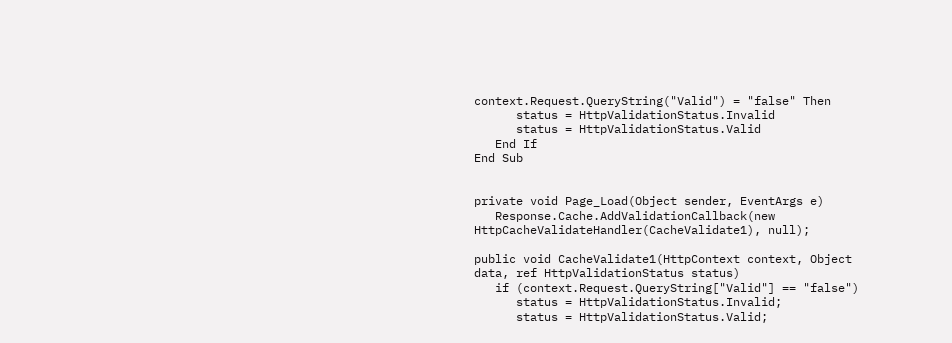context.Request.QueryString("Valid") = "false" Then
      status = HttpValidationStatus.Invalid
      status = HttpValidationStatus.Valid
   End If
End Sub


private void Page_Load(Object sender, EventArgs e)
   Response.Cache.AddValidationCallback(new HttpCacheValidateHandler(CacheValidate1), null);

public void CacheValidate1(HttpContext context, Object data, ref HttpValidationStatus status)
   if (context.Request.QueryString["Valid"] == "false")
      status = HttpValidationStatus.Invalid;
      status = HttpValidationStatus.Valid;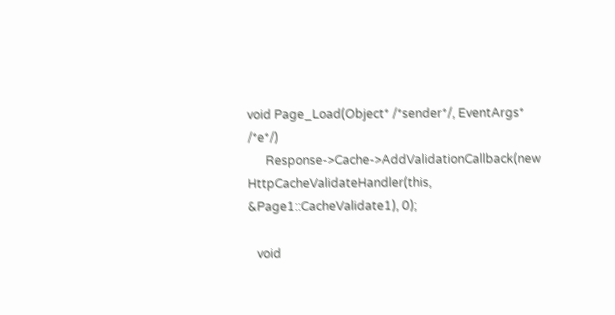void Page_Load(Object* /*sender*/, EventArgs* /*e*/)
      Response->Cache->AddValidationCallback(new HttpCacheValidateHandler(this, &Page1::CacheValidate1), 0);

   void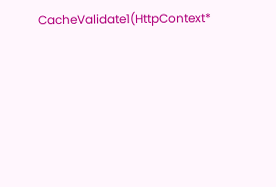CacheValidate1(HttpContext*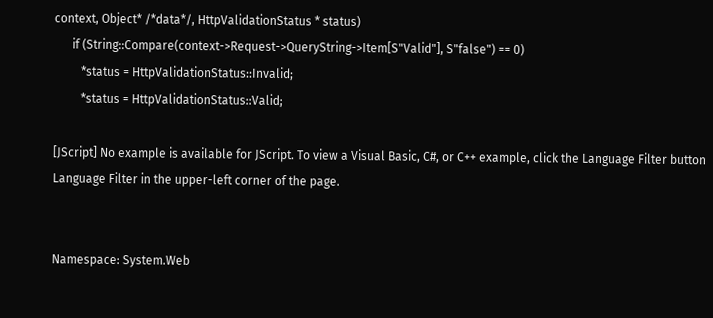context, Object* /*data*/, HttpValidationStatus * status)
      if (String::Compare(context->Request->QueryString->Item[S"Valid"], S"false") == 0)
         *status = HttpValidationStatus::Invalid;
         *status = HttpValidationStatus::Valid;

[JScript] No example is available for JScript. To view a Visual Basic, C#, or C++ example, click the Language Filter button Language Filter in the upper-left corner of the page.


Namespace: System.Web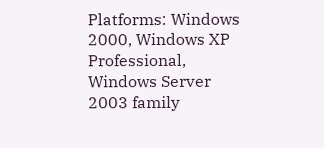Platforms: Windows 2000, Windows XP Professional, Windows Server 2003 family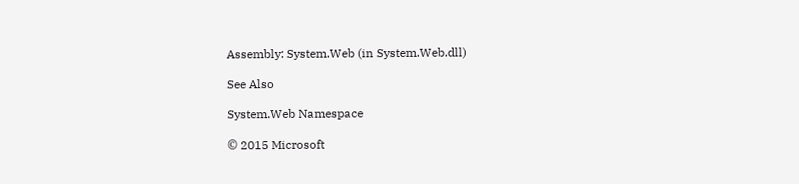Assembly: System.Web (in System.Web.dll)

See Also

System.Web Namespace

© 2015 Microsoft